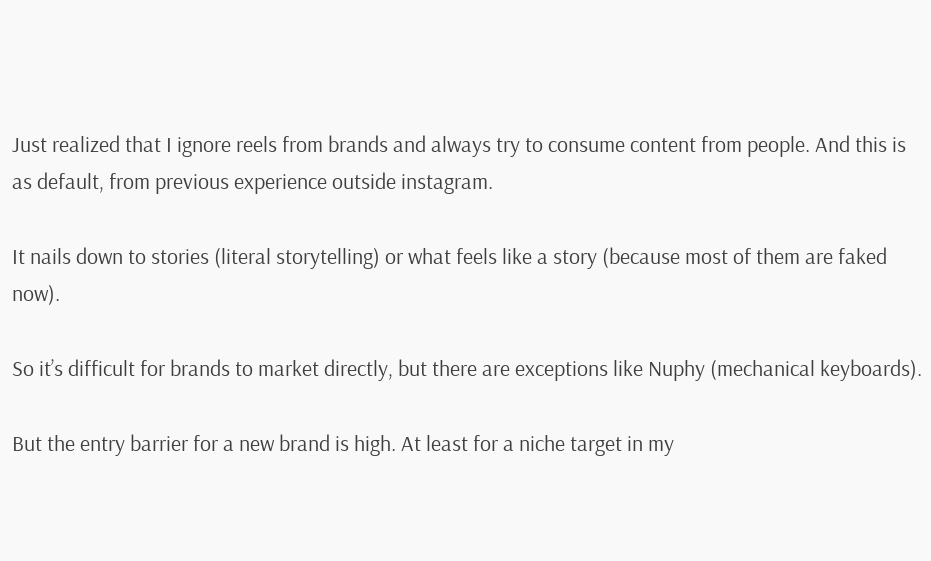Just realized that I ignore reels from brands and always try to consume content from people. And this is as default, from previous experience outside instagram.

It nails down to stories (literal storytelling) or what feels like a story (because most of them are faked now).

So it’s difficult for brands to market directly, but there are exceptions like Nuphy (mechanical keyboards).

But the entry barrier for a new brand is high. At least for a niche target in my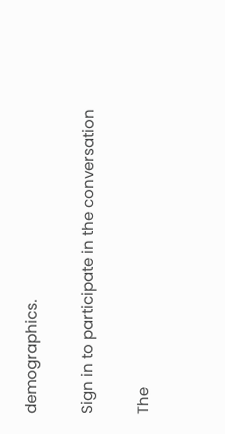demographics.

Sign in to participate in the conversation

The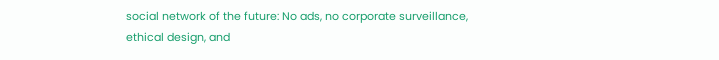social network of the future: No ads, no corporate surveillance, ethical design, and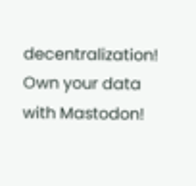decentralization! Own your data with Mastodon!